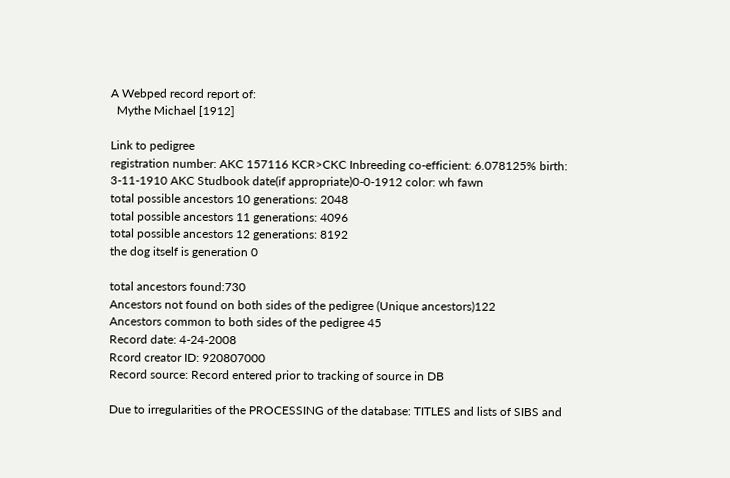A Webped record report of:
  Mythe Michael [1912]

Link to pedigree
registration number: AKC 157116 KCR>CKC Inbreeding co-efficient: 6.078125% birth: 3-11-1910 AKC Studbook date(if appropriate)0-0-1912 color: wh fawn
total possible ancestors 10 generations: 2048
total possible ancestors 11 generations: 4096
total possible ancestors 12 generations: 8192
the dog itself is generation 0

total ancestors found:730
Ancestors not found on both sides of the pedigree (Unique ancestors)122
Ancestors common to both sides of the pedigree 45
Record date: 4-24-2008
Rcord creator ID: 920807000
Record source: Record entered prior to tracking of source in DB

Due to irregularities of the PROCESSING of the database: TITLES and lists of SIBS and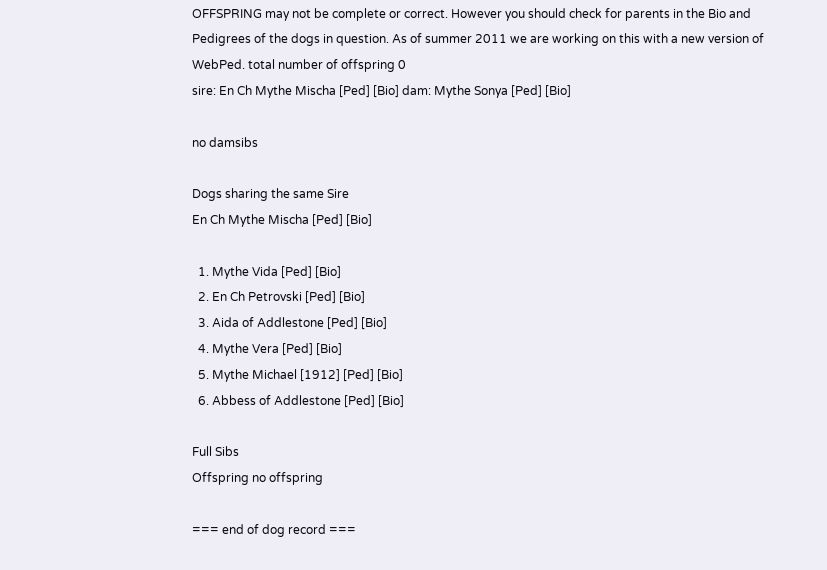OFFSPRING may not be complete or correct. However you should check for parents in the Bio and Pedigrees of the dogs in question. As of summer 2011 we are working on this with a new version of WebPed. total number of offspring 0
sire: En Ch Mythe Mischa [Ped] [Bio] dam: Mythe Sonya [Ped] [Bio]

no damsibs

Dogs sharing the same Sire
En Ch Mythe Mischa [Ped] [Bio]

  1. Mythe Vida [Ped] [Bio]
  2. En Ch Petrovski [Ped] [Bio]
  3. Aida of Addlestone [Ped] [Bio]
  4. Mythe Vera [Ped] [Bio]
  5. Mythe Michael [1912] [Ped] [Bio]
  6. Abbess of Addlestone [Ped] [Bio]

Full Sibs
Offspring no offspring

=== end of dog record ===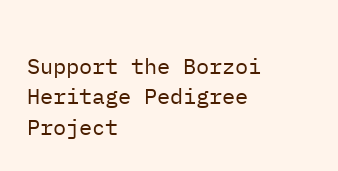Support the Borzoi Heritage Pedigree Project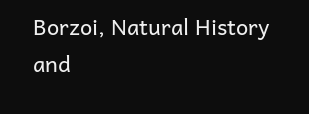Borzoi, Natural History and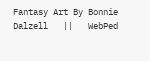Fantasy Art By Bonnie Dalzell   ||   WebPed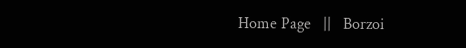Home Page   ||   Borzoi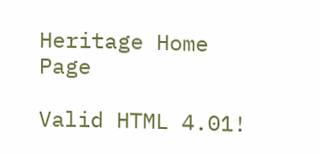Heritage Home Page

Valid HTML 4.01!